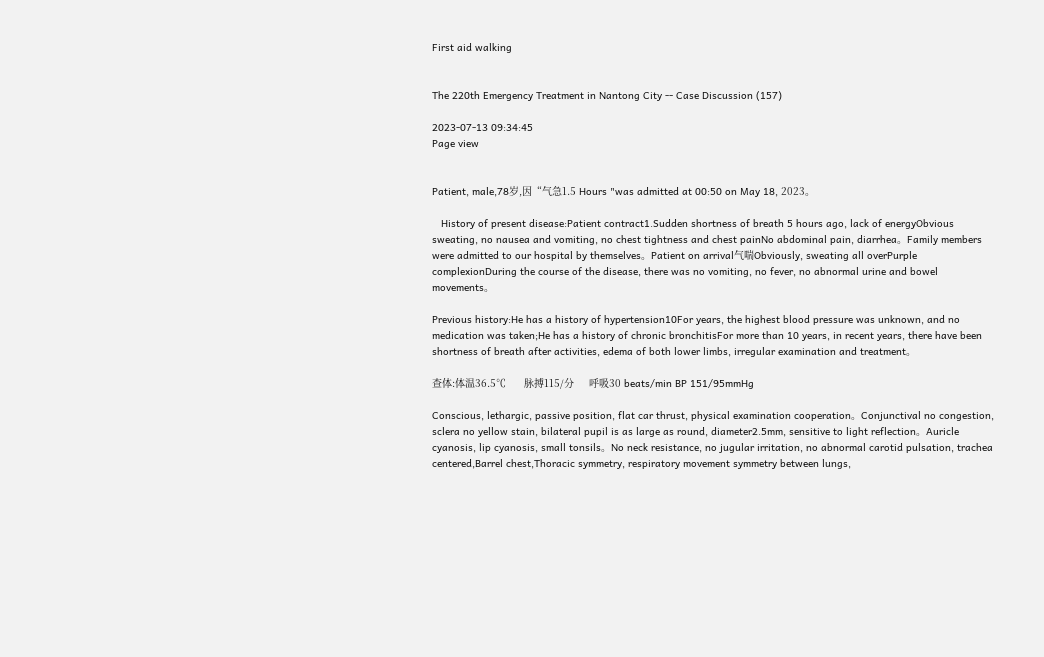First aid walking


The 220th Emergency Treatment in Nantong City -- Case Discussion (157)

2023-07-13 09:34:45
Page view


Patient, male,78岁,因“气急1.5 Hours "was admitted at 00:50 on May 18, 2023。

   History of present disease:Patient contract1.Sudden shortness of breath 5 hours ago, lack of energyObvious sweating, no nausea and vomiting, no chest tightness and chest painNo abdominal pain, diarrhea。Family members were admitted to our hospital by themselves。Patient on arrival气喘Obviously, sweating all overPurple complexionDuring the course of the disease, there was no vomiting, no fever, no abnormal urine and bowel movements。

Previous history:He has a history of hypertension10For years, the highest blood pressure was unknown, and no medication was taken;He has a history of chronic bronchitisFor more than 10 years, in recent years, there have been shortness of breath after activities, edema of both lower limbs, irregular examination and treatment。

查体:体温36.5℃      脉搏115/分     呼吸30 beats/min BP 151/95mmHg

Conscious, lethargic, passive position, flat car thrust, physical examination cooperation。Conjunctival no congestion, sclera no yellow stain, bilateral pupil is as large as round, diameter2.5mm, sensitive to light reflection。Auricle cyanosis, lip cyanosis, small tonsils。No neck resistance, no jugular irritation, no abnormal carotid pulsation, trachea centered,Barrel chest,Thoracic symmetry, respiratory movement symmetry between lungs,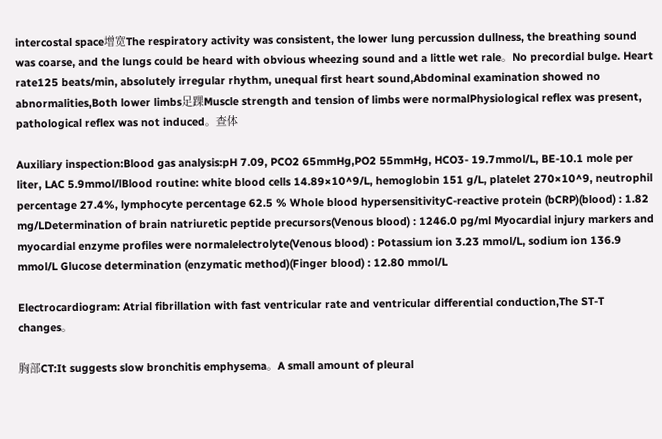intercostal space增宽The respiratory activity was consistent, the lower lung percussion dullness, the breathing sound was coarse, and the lungs could be heard with obvious wheezing sound and a little wet rale。No precordial bulge. Heart rate125 beats/min, absolutely irregular rhythm, unequal first heart sound,Abdominal examination showed no abnormalities,Both lower limbs足踝Muscle strength and tension of limbs were normalPhysiological reflex was present, pathological reflex was not induced。查体

Auxiliary inspection:Blood gas analysis:pH 7.09, PCO2 65mmHg,PO2 55mmHg, HCO3- 19.7mmol/L, BE-10.1 mole per liter, LAC 5.9mmol/lBlood routine: white blood cells 14.89×10^9/L, hemoglobin 151 g/L, platelet 270×10^9, neutrophil percentage 27.4%, lymphocyte percentage 62.5 % Whole blood hypersensitivityC-reactive protein (bCRP)(blood) : 1.82 mg/LDetermination of brain natriuretic peptide precursors(Venous blood) : 1246.0 pg/ml Myocardial injury markers and myocardial enzyme profiles were normalelectrolyte(Venous blood) : Potassium ion 3.23 mmol/L, sodium ion 136.9 mmol/L Glucose determination (enzymatic method)(Finger blood) : 12.80 mmol/L

Electrocardiogram: Atrial fibrillation with fast ventricular rate and ventricular differential conduction,The ST-T changes。

胸部CT:It suggests slow bronchitis emphysema。A small amount of pleural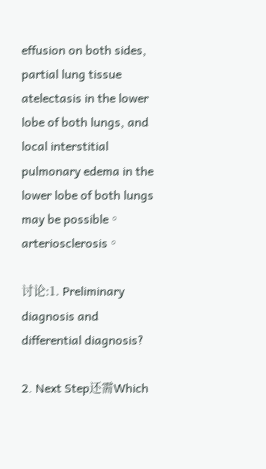effusion on both sides, partial lung tissue atelectasis in the lower lobe of both lungs, and local interstitial pulmonary edema in the lower lobe of both lungs may be possible。arteriosclerosis。

讨论:1. Preliminary diagnosis and differential diagnosis?

2. Next Step还需Which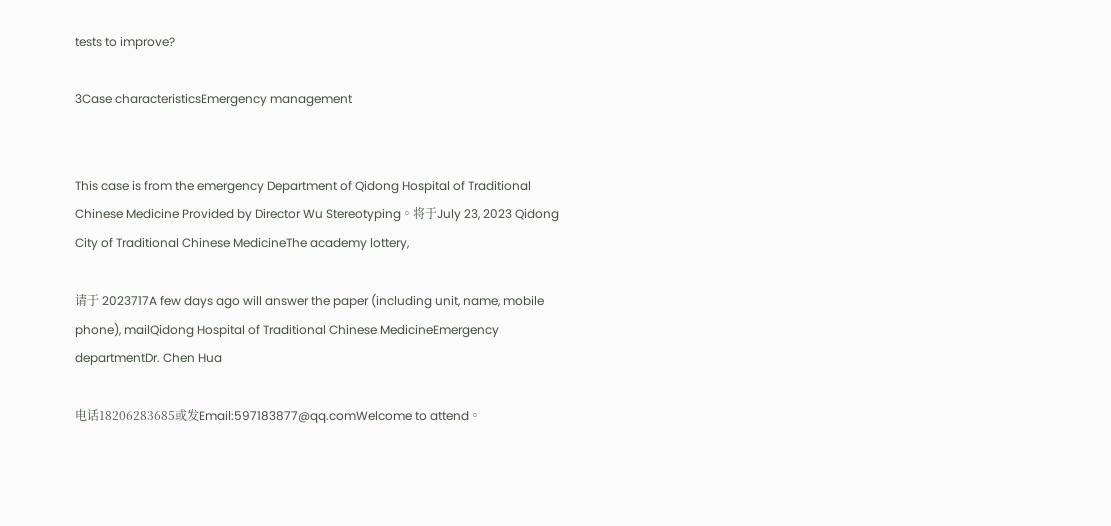tests to improve?

3Case characteristicsEmergency management


This case is from the emergency Department of Qidong Hospital of Traditional Chinese Medicine Provided by Director Wu Stereotyping。将于July 23, 2023 Qidong City of Traditional Chinese MedicineThe academy lottery,

请于 2023717A few days ago will answer the paper (including unit, name, mobile phone), mailQidong Hospital of Traditional Chinese MedicineEmergency departmentDr. Chen Hua

电话18206283685或发Email:597183877@qq.comWelcome to attend。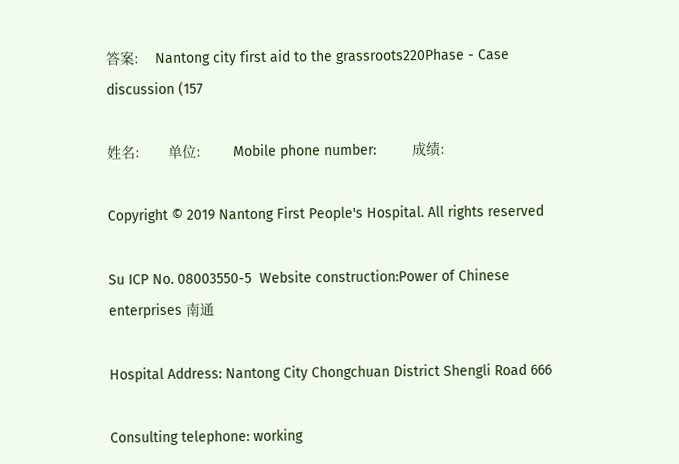答案:    Nantong city first aid to the grassroots220Phase - Case discussion (157

姓名:       单位:        Mobile phone number:         成绩:

Copyright © 2019 Nantong First People's Hospital. All rights reserved

Su ICP No. 08003550-5  Website construction:Power of Chinese enterprises 南通

Hospital Address: Nantong City Chongchuan District Shengli Road 666

Consulting telephone: working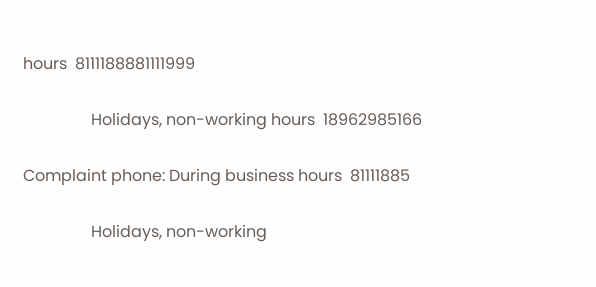hours  8111188881111999

                 Holidays, non-working hours  18962985166

Complaint phone: During business hours  81111885

                 Holidays, non-working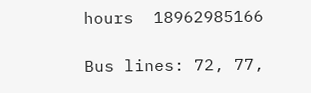hours  18962985166

Bus lines: 72, 77,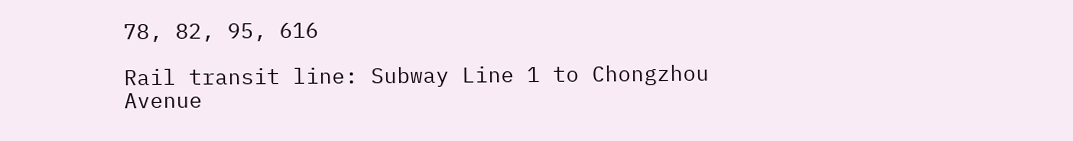78, 82, 95, 616

Rail transit line: Subway Line 1 to Chongzhou Avenue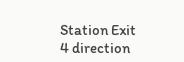Station Exit 4 direction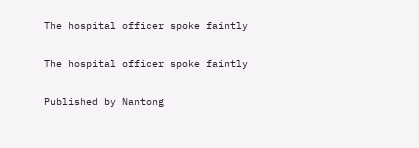The hospital officer spoke faintly

The hospital officer spoke faintly

Published by Nantong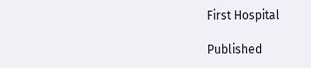First Hospital

Published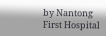by Nantong First Hospital